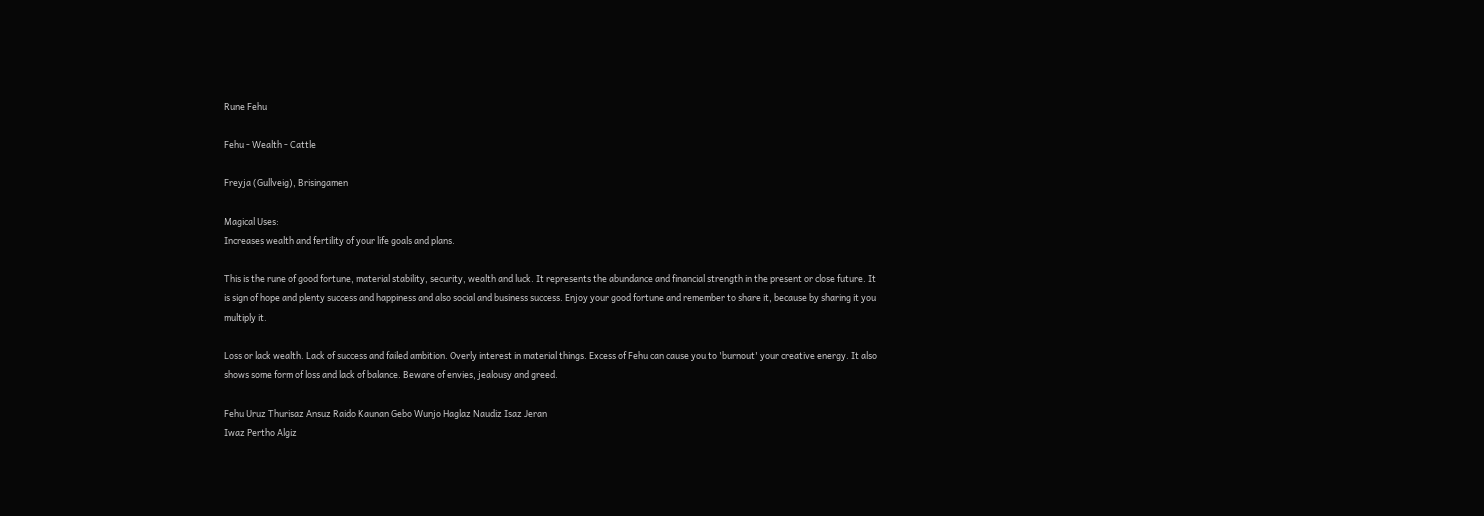Rune Fehu

Fehu - Wealth - Cattle

Freyja (Gullveig), Brisingamen

Magical Uses:
Increases wealth and fertility of your life goals and plans.

This is the rune of good fortune, material stability, security, wealth and luck. It represents the abundance and financial strength in the present or close future. It is sign of hope and plenty success and happiness and also social and business success. Enjoy your good fortune and remember to share it, because by sharing it you multiply it.

Loss or lack wealth. Lack of success and failed ambition. Overly interest in material things. Excess of Fehu can cause you to 'burnout' your creative energy. It also shows some form of loss and lack of balance. Beware of envies, jealousy and greed.

Fehu Uruz Thurisaz Ansuz Raido Kaunan Gebo Wunjo Haglaz Naudiz Isaz Jeran
Iwaz Pertho Algiz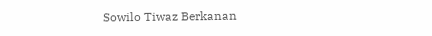Sowilo Tiwaz Berkanan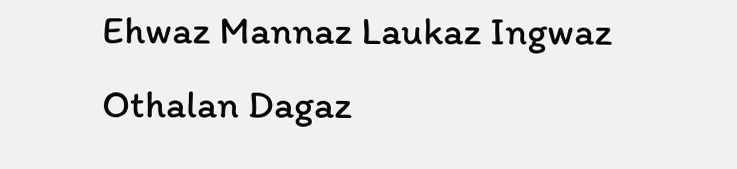Ehwaz Mannaz Laukaz Ingwaz Othalan Dagaz